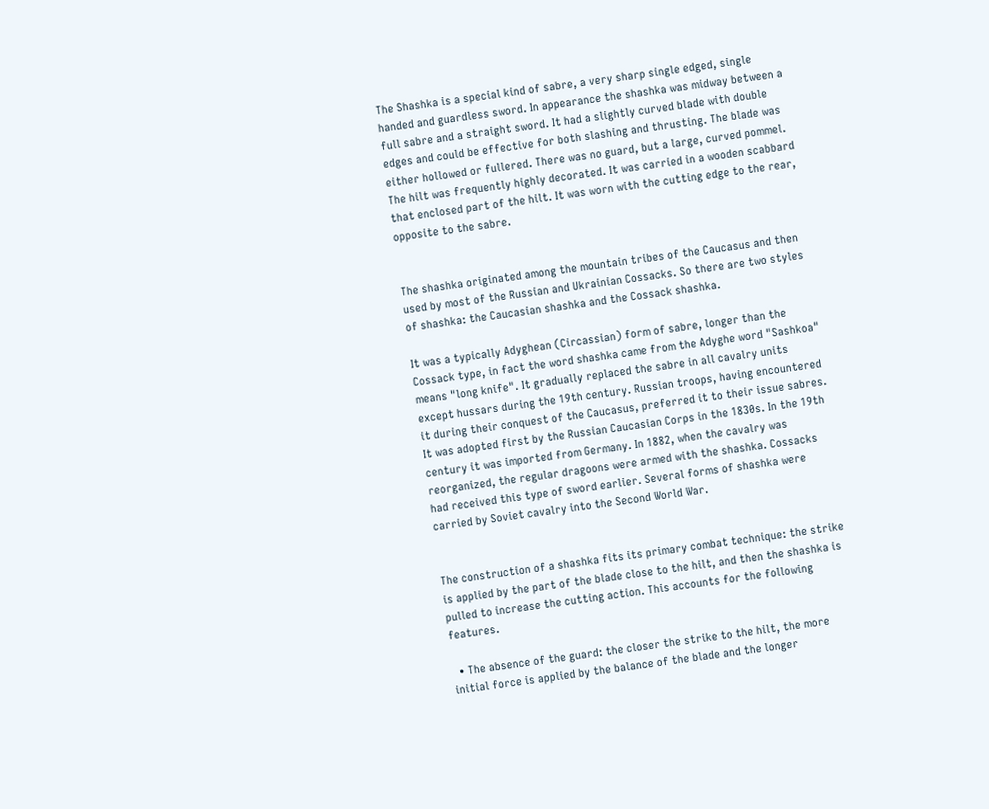The Shashka is a special kind of sabre, a very sharp single edged, single handed and guardless sword. In appearance the shashka was midway between a full sabre and a straight sword. It had a slightly curved blade with double edges and could be effective for both slashing and thrusting. The blade was either hollowed or fullered. There was no guard, but a large, curved pommel. The hilt was frequently highly decorated. It was carried in a wooden scabbard that enclosed part of the hilt. It was worn with the cutting edge to the rear, opposite to the sabre.


The shashka originated among the mountain tribes of the Caucasus and then used by most of the Russian and Ukrainian Cossacks. So there are two styles of shashka: the Caucasian shashka and the Cossack shashka.

It was a typically Adyghean (Circassian) form of sabre, longer than the Cossack type, in fact the word shashka came from the Adyghe word "Sashkoa" means "long knife". It gradually replaced the sabre in all cavalry units except hussars during the 19th century. Russian troops, having encountered it during their conquest of the Caucasus, preferred it to their issue sabres. It was adopted first by the Russian Caucasian Corps in the 1830s. In the 19th century it was imported from Germany. In 1882, when the cavalry was reorganized, the regular dragoons were armed with the shashka. Cossacks had received this type of sword earlier. Several forms of shashka were carried by Soviet cavalry into the Second World War.


The construction of a shashka fits its primary combat technique: the strike is applied by the part of the blade close to the hilt, and then the shashka is pulled to increase the cutting action. This accounts for the following features.

  • The absence of the guard: the closer the strike to the hilt, the more initial force is applied by the balance of the blade and the longer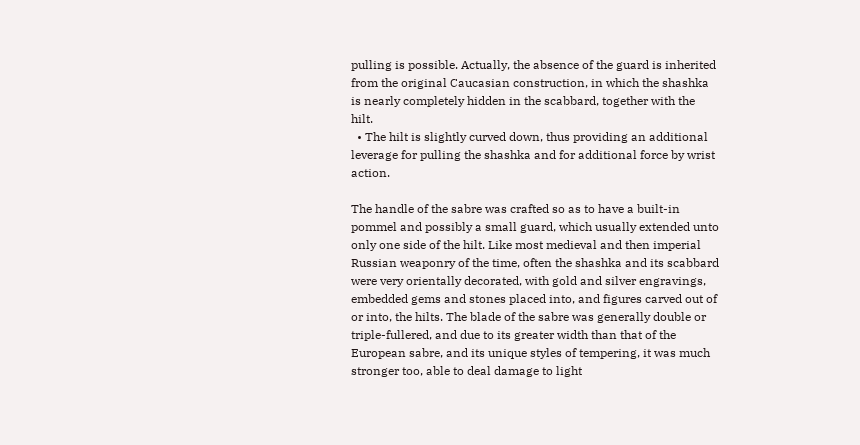pulling is possible. Actually, the absence of the guard is inherited from the original Caucasian construction, in which the shashka is nearly completely hidden in the scabbard, together with the hilt.
  • The hilt is slightly curved down, thus providing an additional leverage for pulling the shashka and for additional force by wrist action.

The handle of the sabre was crafted so as to have a built-in pommel and possibly a small guard, which usually extended unto only one side of the hilt. Like most medieval and then imperial Russian weaponry of the time, often the shashka and its scabbard were very orientally decorated, with gold and silver engravings, embedded gems and stones placed into, and figures carved out of or into, the hilts. The blade of the sabre was generally double or triple-fullered, and due to its greater width than that of the European sabre, and its unique styles of tempering, it was much stronger too, able to deal damage to light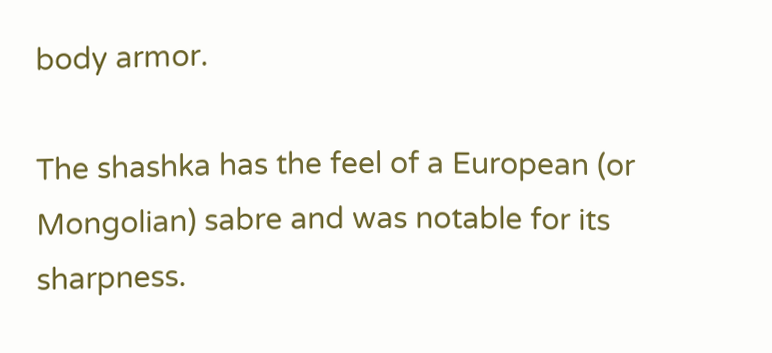body armor.

The shashka has the feel of a European (or Mongolian) sabre and was notable for its sharpness.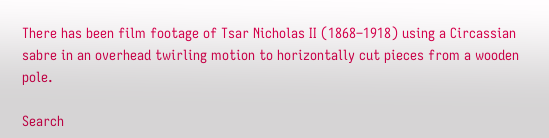There has been film footage of Tsar Nicholas II (1868–1918) using a Circassian sabre in an overhead twirling motion to horizontally cut pieces from a wooden pole.

Search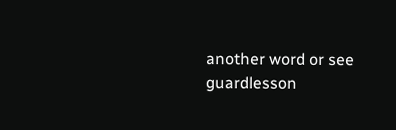another word or see guardlesson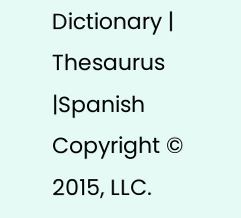Dictionary | Thesaurus |Spanish
Copyright © 2015, LLC.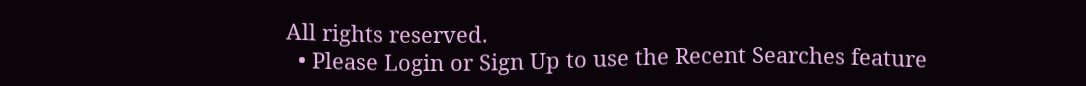All rights reserved.
  • Please Login or Sign Up to use the Recent Searches feature